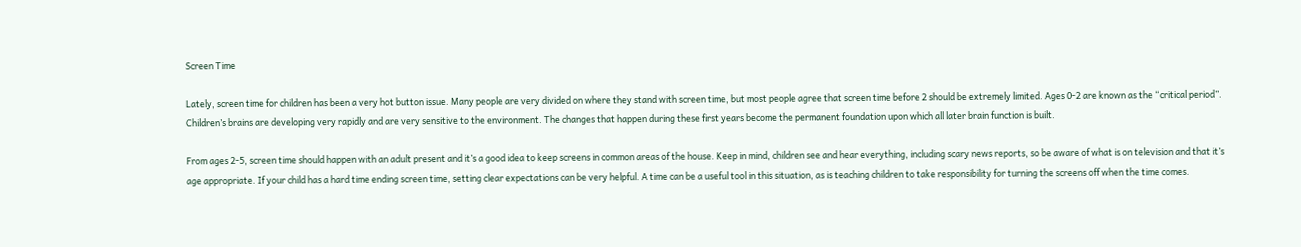Screen Time

Lately, screen time for children has been a very hot button issue. Many people are very divided on where they stand with screen time, but most people agree that screen time before 2 should be extremely limited. Ages 0-2 are known as the “critical period”. Children’s brains are developing very rapidly and are very sensitive to the environment. The changes that happen during these first years become the permanent foundation upon which all later brain function is built.

From ages 2-5, screen time should happen with an adult present and it’s a good idea to keep screens in common areas of the house. Keep in mind, children see and hear everything, including scary news reports, so be aware of what is on television and that it’s age appropriate. If your child has a hard time ending screen time, setting clear expectations can be very helpful. A time can be a useful tool in this situation, as is teaching children to take responsibility for turning the screens off when the time comes.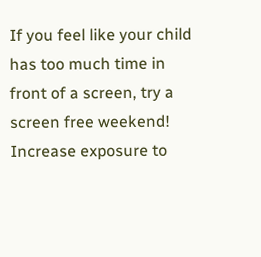If you feel like your child has too much time in front of a screen, try a screen free weekend! Increase exposure to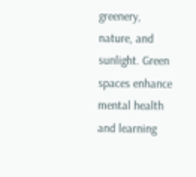greenery, nature, and sunlight. Green spaces enhance mental health and learning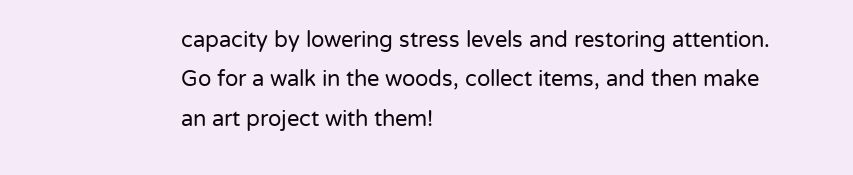capacity by lowering stress levels and restoring attention. Go for a walk in the woods, collect items, and then make an art project with them!